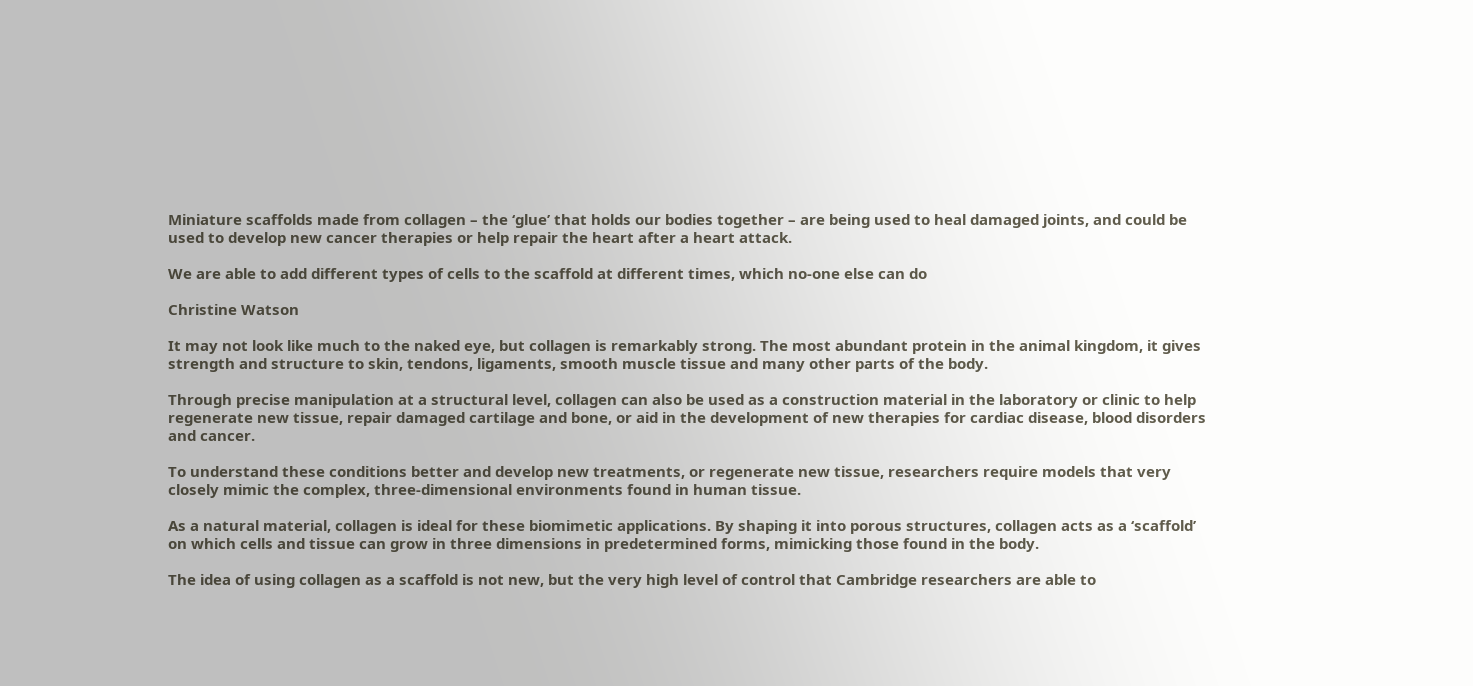Miniature scaffolds made from collagen – the ‘glue’ that holds our bodies together – are being used to heal damaged joints, and could be used to develop new cancer therapies or help repair the heart after a heart attack.

We are able to add different types of cells to the scaffold at different times, which no-one else can do

Christine Watson

It may not look like much to the naked eye, but collagen is remarkably strong. The most abundant protein in the animal kingdom, it gives strength and structure to skin, tendons, ligaments, smooth muscle tissue and many other parts of the body.

Through precise manipulation at a structural level, collagen can also be used as a construction material in the laboratory or clinic to help regenerate new tissue, repair damaged cartilage and bone, or aid in the development of new therapies for cardiac disease, blood disorders and cancer.

To understand these conditions better and develop new treatments, or regenerate new tissue, researchers require models that very closely mimic the complex, three-dimensional environments found in human tissue.

As a natural material, collagen is ideal for these biomimetic applications. By shaping it into porous structures, collagen acts as a ‘scaffold’ on which cells and tissue can grow in three dimensions in predetermined forms, mimicking those found in the body.

The idea of using collagen as a scaffold is not new, but the very high level of control that Cambridge researchers are able to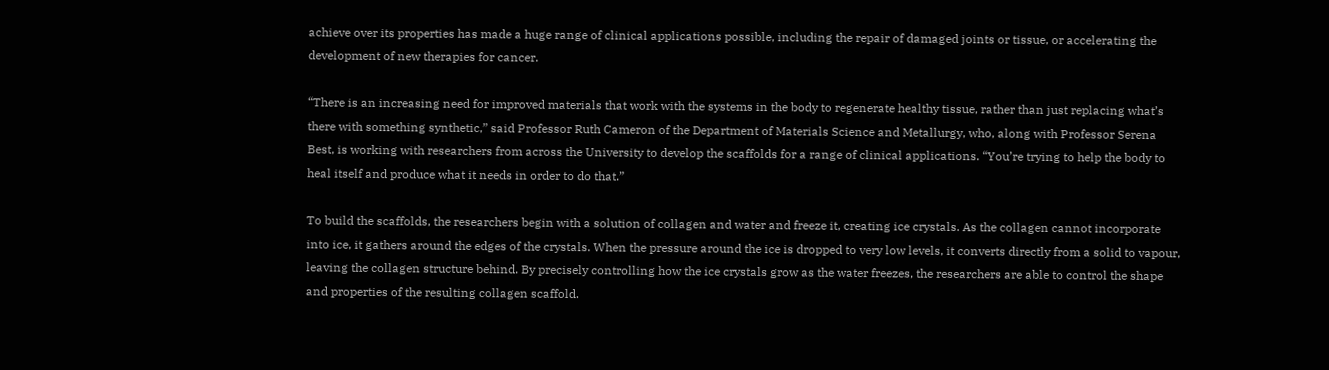achieve over its properties has made a huge range of clinical applications possible, including the repair of damaged joints or tissue, or accelerating the development of new therapies for cancer.

“There is an increasing need for improved materials that work with the systems in the body to regenerate healthy tissue, rather than just replacing what’s there with something synthetic,” said Professor Ruth Cameron of the Department of Materials Science and Metallurgy, who, along with Professor Serena Best, is working with researchers from across the University to develop the scaffolds for a range of clinical applications. “You’re trying to help the body to heal itself and produce what it needs in order to do that.”

To build the scaffolds, the researchers begin with a solution of collagen and water and freeze it, creating ice crystals. As the collagen cannot incorporate into ice, it gathers around the edges of the crystals. When the pressure around the ice is dropped to very low levels, it converts directly from a solid to vapour, leaving the collagen structure behind. By precisely controlling how the ice crystals grow as the water freezes, the researchers are able to control the shape and properties of the resulting collagen scaffold.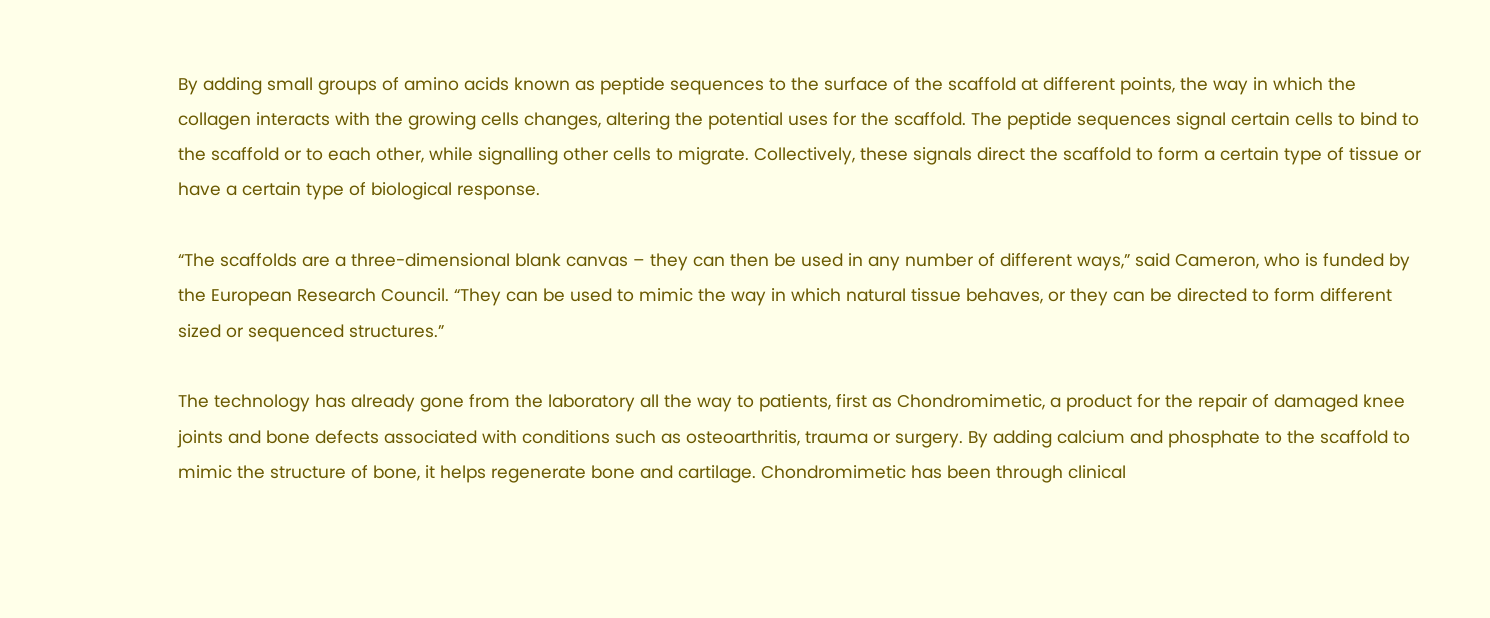By adding small groups of amino acids known as peptide sequences to the surface of the scaffold at different points, the way in which the collagen interacts with the growing cells changes, altering the potential uses for the scaffold. The peptide sequences signal certain cells to bind to the scaffold or to each other, while signalling other cells to migrate. Collectively, these signals direct the scaffold to form a certain type of tissue or have a certain type of biological response.

“The scaffolds are a three-dimensional blank canvas – they can then be used in any number of different ways,” said Cameron, who is funded by the European Research Council. “They can be used to mimic the way in which natural tissue behaves, or they can be directed to form different sized or sequenced structures.”

The technology has already gone from the laboratory all the way to patients, first as Chondromimetic, a product for the repair of damaged knee joints and bone defects associated with conditions such as osteoarthritis, trauma or surgery. By adding calcium and phosphate to the scaffold to mimic the structure of bone, it helps regenerate bone and cartilage. Chondromimetic has been through clinical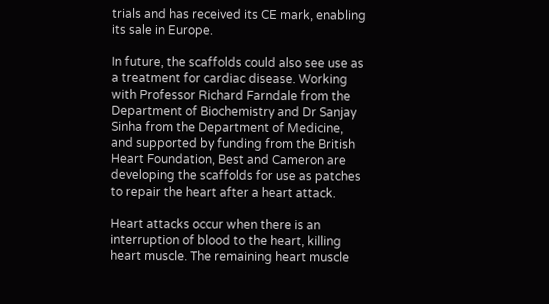trials and has received its CE mark, enabling its sale in Europe.

In future, the scaffolds could also see use as a treatment for cardiac disease. Working with Professor Richard Farndale from the Department of Biochemistry and Dr Sanjay Sinha from the Department of Medicine, and supported by funding from the British Heart Foundation, Best and Cameron are developing the scaffolds for use as patches to repair the heart after a heart attack.

Heart attacks occur when there is an interruption of blood to the heart, killing heart muscle. The remaining heart muscle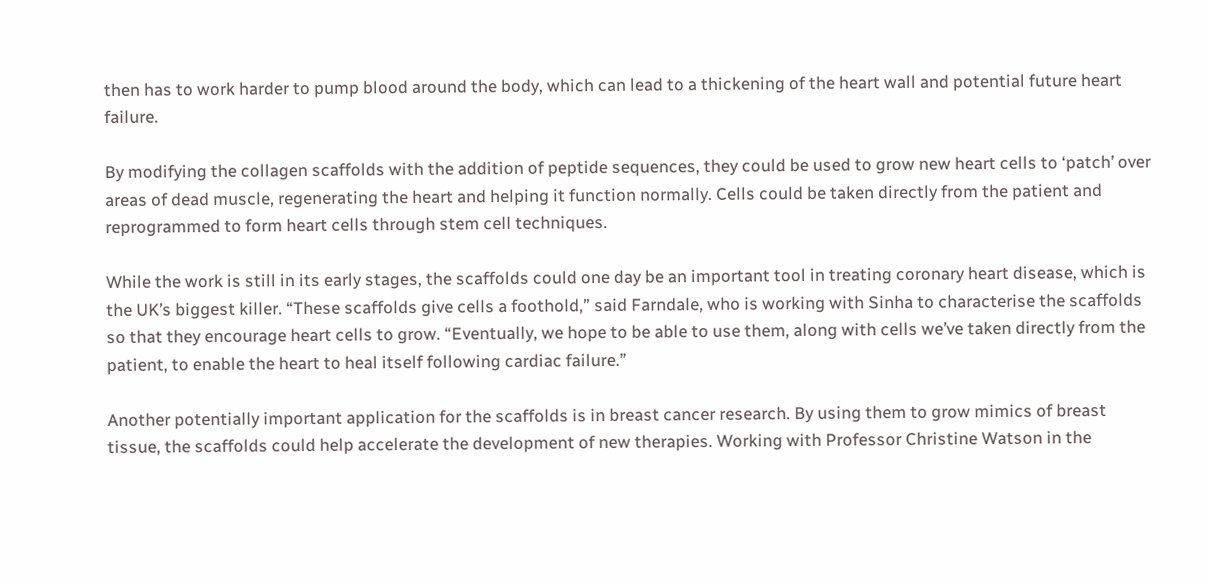then has to work harder to pump blood around the body, which can lead to a thickening of the heart wall and potential future heart failure.

By modifying the collagen scaffolds with the addition of peptide sequences, they could be used to grow new heart cells to ‘patch’ over areas of dead muscle, regenerating the heart and helping it function normally. Cells could be taken directly from the patient and reprogrammed to form heart cells through stem cell techniques.

While the work is still in its early stages, the scaffolds could one day be an important tool in treating coronary heart disease, which is the UK’s biggest killer. “These scaffolds give cells a foothold,” said Farndale, who is working with Sinha to characterise the scaffolds so that they encourage heart cells to grow. “Eventually, we hope to be able to use them, along with cells we’ve taken directly from the patient, to enable the heart to heal itself following cardiac failure.”

Another potentially important application for the scaffolds is in breast cancer research. By using them to grow mimics of breast tissue, the scaffolds could help accelerate the development of new therapies. Working with Professor Christine Watson in the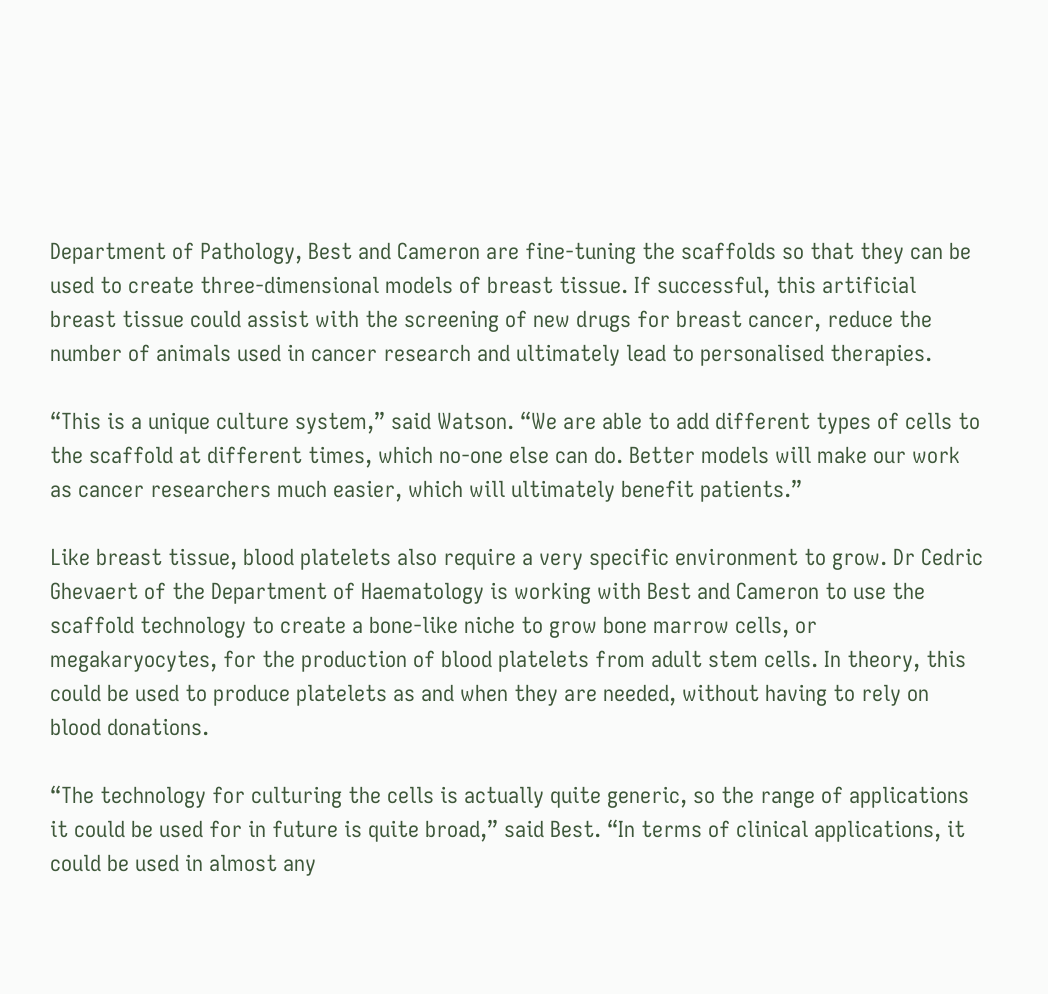Department of Pathology, Best and Cameron are fine-tuning the scaffolds so that they can be used to create three-dimensional models of breast tissue. If successful, this artificial breast tissue could assist with the screening of new drugs for breast cancer, reduce the number of animals used in cancer research and ultimately lead to personalised therapies.

“This is a unique culture system,” said Watson. “We are able to add different types of cells to the scaffold at different times, which no-one else can do. Better models will make our work as cancer researchers much easier, which will ultimately benefit patients.”

Like breast tissue, blood platelets also require a very specific environment to grow. Dr Cedric Ghevaert of the Department of Haematology is working with Best and Cameron to use the scaffold technology to create a bone-like niche to grow bone marrow cells, or megakaryocytes, for the production of blood platelets from adult stem cells. In theory, this could be used to produce platelets as and when they are needed, without having to rely on blood donations.

“The technology for culturing the cells is actually quite generic, so the range of applications it could be used for in future is quite broad,” said Best. “In terms of clinical applications, it could be used in almost any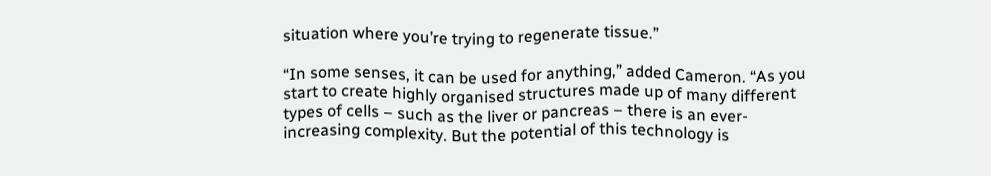situation where you’re trying to regenerate tissue.”

“In some senses, it can be used for anything,” added Cameron. “As you start to create highly organised structures made up of many different types of cells – such as the liver or pancreas – there is an ever-increasing complexity. But the potential of this technology is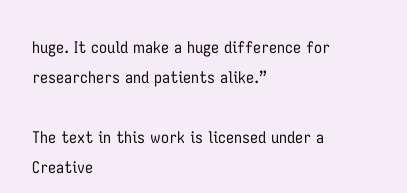huge. It could make a huge difference for researchers and patients alike.”

The text in this work is licensed under a Creative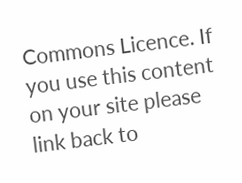Commons Licence. If you use this content on your site please link back to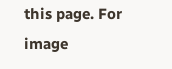this page. For image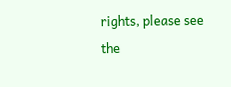rights, please see the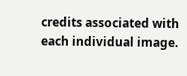credits associated with each individual image.